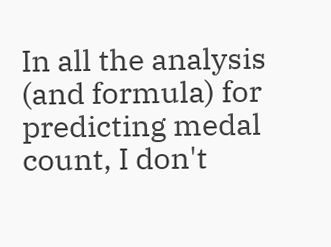In all the analysis (and formula) for predicting medal count, I don't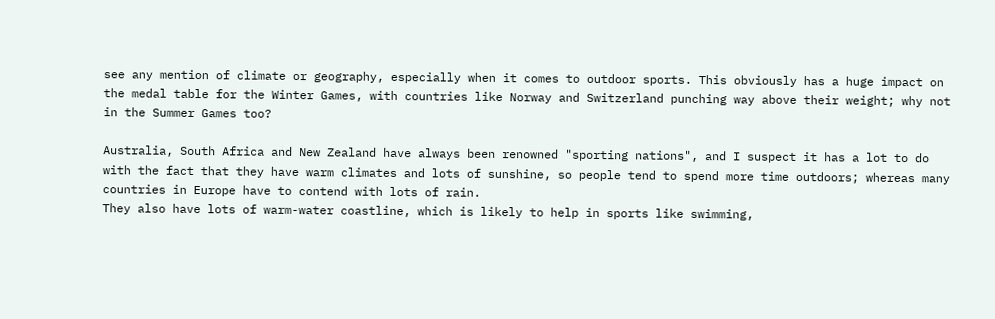see any mention of climate or geography, especially when it comes to outdoor sports. This obviously has a huge impact on the medal table for the Winter Games, with countries like Norway and Switzerland punching way above their weight; why not in the Summer Games too?

Australia, South Africa and New Zealand have always been renowned "sporting nations", and I suspect it has a lot to do with the fact that they have warm climates and lots of sunshine, so people tend to spend more time outdoors; whereas many countries in Europe have to contend with lots of rain.
They also have lots of warm-water coastline, which is likely to help in sports like swimming,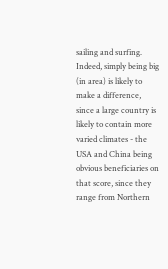sailing and surfing. Indeed, simply being big (in area) is likely to make a difference, since a large country is likely to contain more varied climates - the USA and China being obvious beneficiaries on that score, since they range from Northern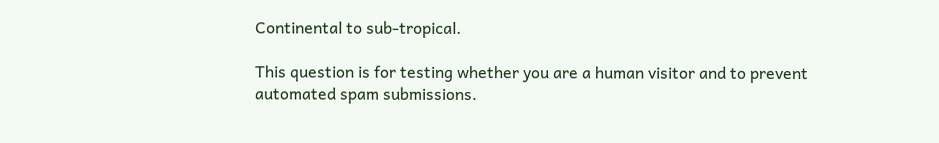Continental to sub-tropical.

This question is for testing whether you are a human visitor and to prevent automated spam submissions.